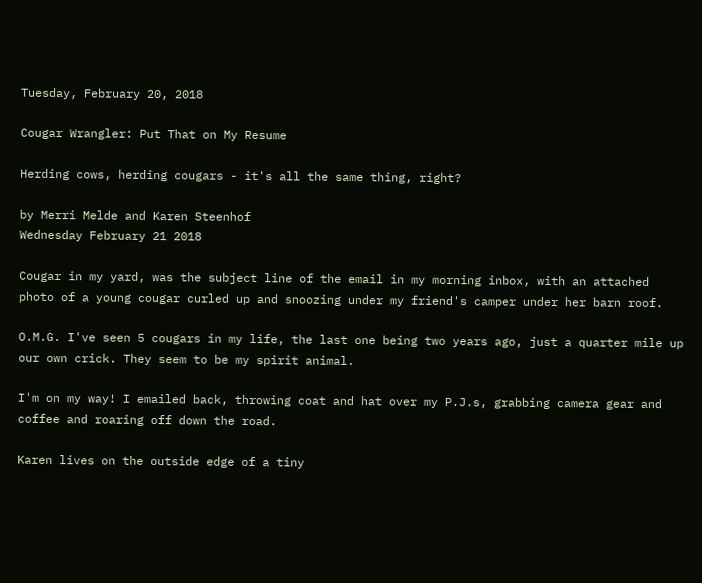Tuesday, February 20, 2018

Cougar Wrangler: Put That on My Resume

Herding cows, herding cougars - it's all the same thing, right?

by Merri Melde and Karen Steenhof
Wednesday February 21 2018

Cougar in my yard, was the subject line of the email in my morning inbox, with an attached photo of a young cougar curled up and snoozing under my friend's camper under her barn roof.

O.M.G. I've seen 5 cougars in my life, the last one being two years ago, just a quarter mile up our own crick. They seem to be my spirit animal.

I'm on my way! I emailed back, throwing coat and hat over my P.J.s, grabbing camera gear and coffee and roaring off down the road.

Karen lives on the outside edge of a tiny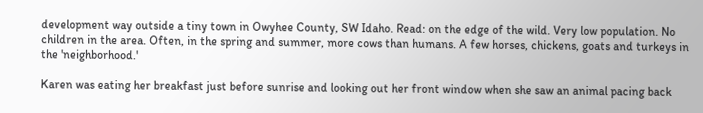development way outside a tiny town in Owyhee County, SW Idaho. Read: on the edge of the wild. Very low population. No children in the area. Often, in the spring and summer, more cows than humans. A few horses, chickens, goats and turkeys in the 'neighborhood.'

Karen was eating her breakfast just before sunrise and looking out her front window when she saw an animal pacing back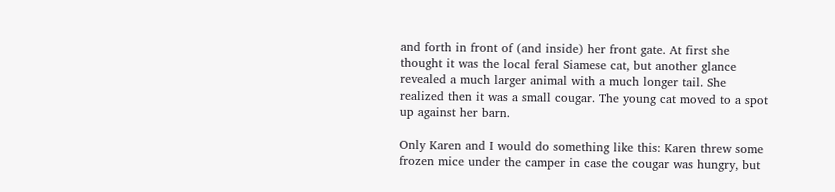and forth in front of (and inside) her front gate. At first she thought it was the local feral Siamese cat, but another glance revealed a much larger animal with a much longer tail. She realized then it was a small cougar. The young cat moved to a spot up against her barn.

Only Karen and I would do something like this: Karen threw some frozen mice under the camper in case the cougar was hungry, but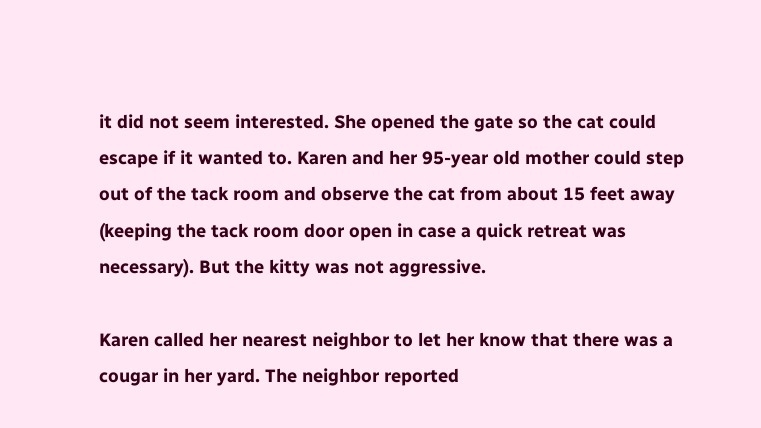it did not seem interested. She opened the gate so the cat could escape if it wanted to. Karen and her 95-year old mother could step out of the tack room and observe the cat from about 15 feet away (keeping the tack room door open in case a quick retreat was necessary). But the kitty was not aggressive.

Karen called her nearest neighbor to let her know that there was a cougar in her yard. The neighbor reported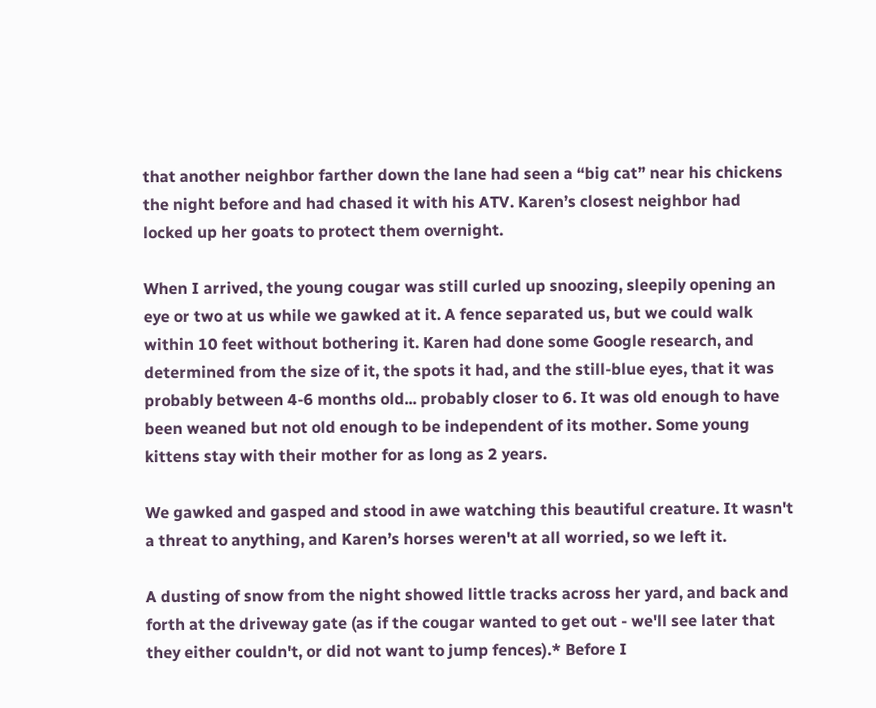that another neighbor farther down the lane had seen a “big cat” near his chickens the night before and had chased it with his ATV. Karen’s closest neighbor had locked up her goats to protect them overnight.

When I arrived, the young cougar was still curled up snoozing, sleepily opening an eye or two at us while we gawked at it. A fence separated us, but we could walk within 10 feet without bothering it. Karen had done some Google research, and determined from the size of it, the spots it had, and the still-blue eyes, that it was probably between 4-6 months old... probably closer to 6. It was old enough to have been weaned but not old enough to be independent of its mother. Some young kittens stay with their mother for as long as 2 years.

We gawked and gasped and stood in awe watching this beautiful creature. It wasn't a threat to anything, and Karen’s horses weren't at all worried, so we left it.

A dusting of snow from the night showed little tracks across her yard, and back and forth at the driveway gate (as if the cougar wanted to get out - we'll see later that they either couldn't, or did not want to jump fences).* Before I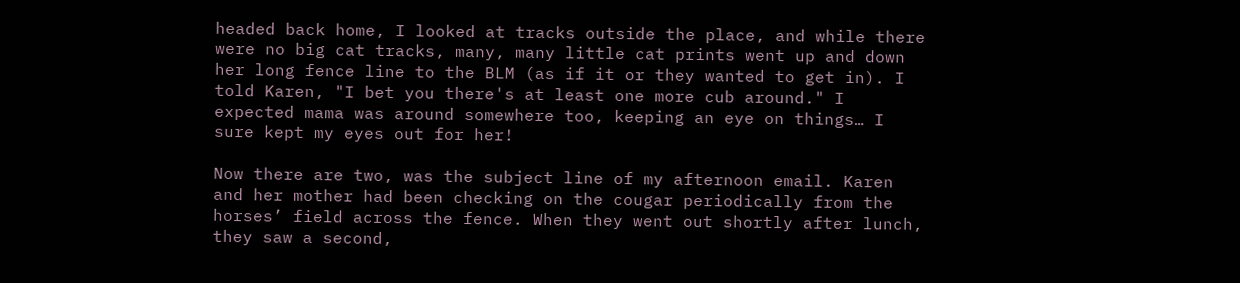headed back home, I looked at tracks outside the place, and while there were no big cat tracks, many, many little cat prints went up and down her long fence line to the BLM (as if it or they wanted to get in). I told Karen, "I bet you there's at least one more cub around." I expected mama was around somewhere too, keeping an eye on things… I sure kept my eyes out for her!

Now there are two, was the subject line of my afternoon email. Karen and her mother had been checking on the cougar periodically from the horses’ field across the fence. When they went out shortly after lunch, they saw a second,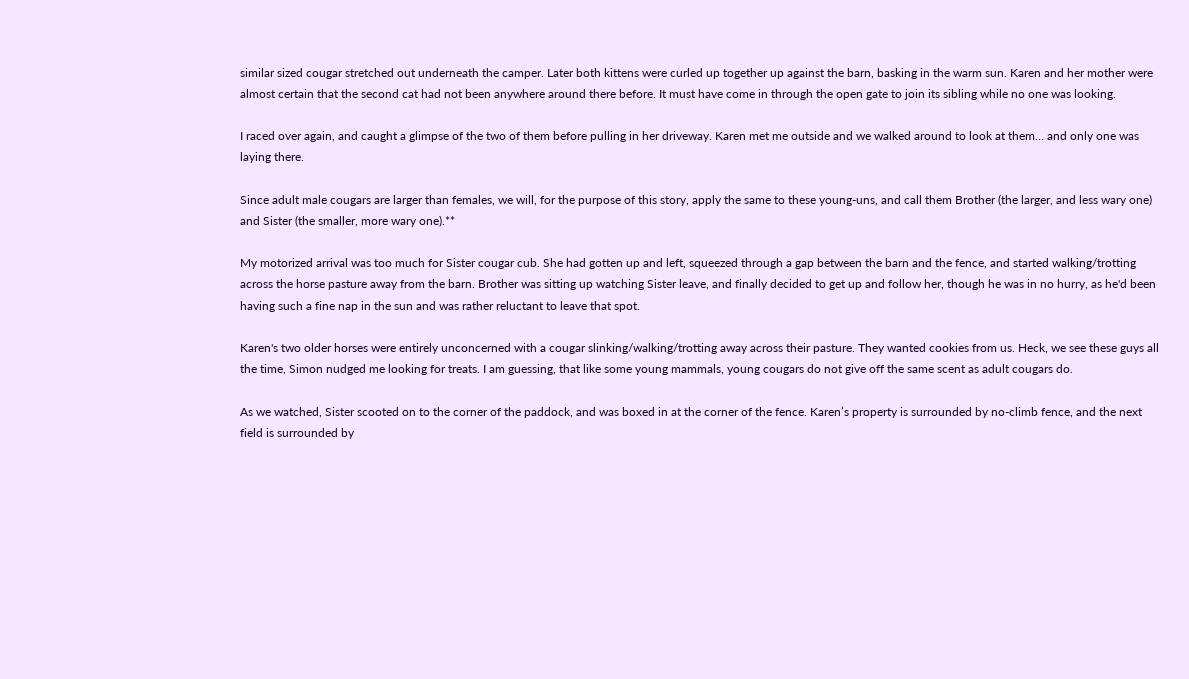similar sized cougar stretched out underneath the camper. Later both kittens were curled up together up against the barn, basking in the warm sun. Karen and her mother were almost certain that the second cat had not been anywhere around there before. It must have come in through the open gate to join its sibling while no one was looking.

I raced over again, and caught a glimpse of the two of them before pulling in her driveway. Karen met me outside and we walked around to look at them… and only one was laying there.

Since adult male cougars are larger than females, we will, for the purpose of this story, apply the same to these young-uns, and call them Brother (the larger, and less wary one) and Sister (the smaller, more wary one).**

My motorized arrival was too much for Sister cougar cub. She had gotten up and left, squeezed through a gap between the barn and the fence, and started walking/trotting across the horse pasture away from the barn. Brother was sitting up watching Sister leave, and finally decided to get up and follow her, though he was in no hurry, as he'd been having such a fine nap in the sun and was rather reluctant to leave that spot.

Karen's two older horses were entirely unconcerned with a cougar slinking/walking/trotting away across their pasture. They wanted cookies from us. Heck, we see these guys all the time, Simon nudged me looking for treats. I am guessing, that like some young mammals, young cougars do not give off the same scent as adult cougars do.

As we watched, Sister scooted on to the corner of the paddock, and was boxed in at the corner of the fence. Karen’s property is surrounded by no-climb fence, and the next field is surrounded by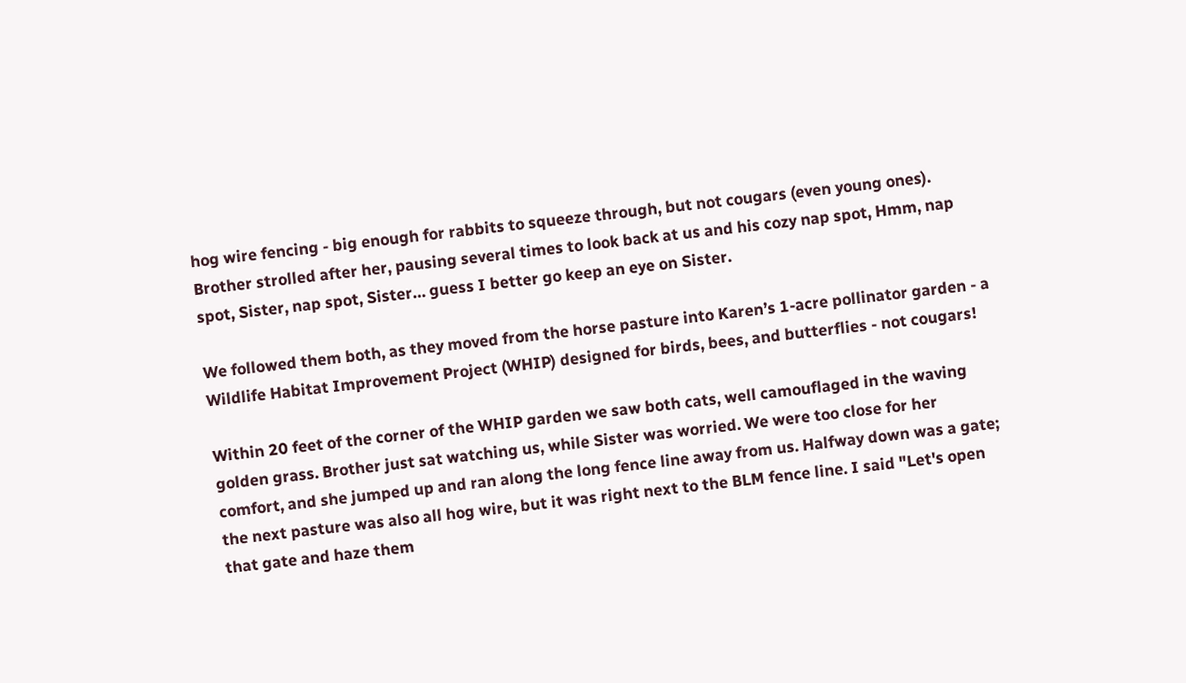hog wire fencing - big enough for rabbits to squeeze through, but not cougars (even young ones). Brother strolled after her, pausing several times to look back at us and his cozy nap spot, Hmm, nap spot, Sister, nap spot, Sister… guess I better go keep an eye on Sister.

We followed them both, as they moved from the horse pasture into Karen’s 1-acre pollinator garden - a Wildlife Habitat Improvement Project (WHIP) designed for birds, bees, and butterflies - not cougars!

Within 20 feet of the corner of the WHIP garden we saw both cats, well camouflaged in the waving golden grass. Brother just sat watching us, while Sister was worried. We were too close for her comfort, and she jumped up and ran along the long fence line away from us. Halfway down was a gate; the next pasture was also all hog wire, but it was right next to the BLM fence line. I said "Let's open that gate and haze them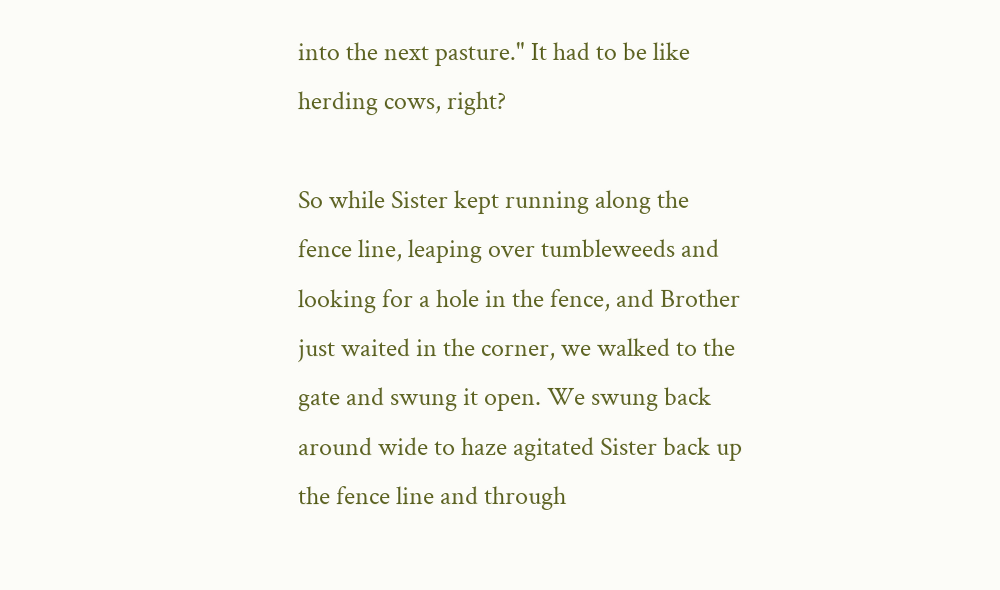into the next pasture." It had to be like herding cows, right?

So while Sister kept running along the fence line, leaping over tumbleweeds and looking for a hole in the fence, and Brother just waited in the corner, we walked to the gate and swung it open. We swung back around wide to haze agitated Sister back up the fence line and through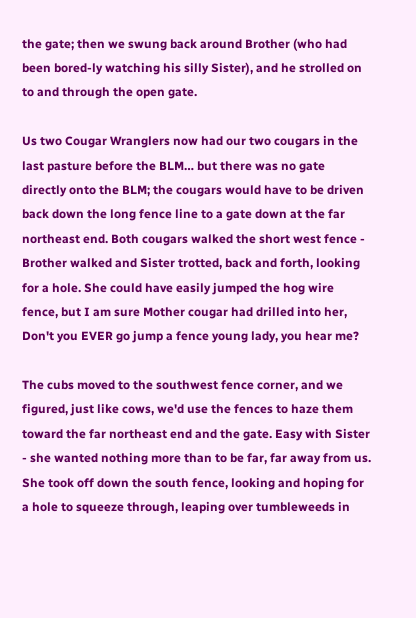the gate; then we swung back around Brother (who had been bored-ly watching his silly Sister), and he strolled on to and through the open gate.

Us two Cougar Wranglers now had our two cougars in the last pasture before the BLM… but there was no gate directly onto the BLM; the cougars would have to be driven back down the long fence line to a gate down at the far northeast end. Both cougars walked the short west fence - Brother walked and Sister trotted, back and forth, looking for a hole. She could have easily jumped the hog wire fence, but I am sure Mother cougar had drilled into her, Don't you EVER go jump a fence young lady, you hear me?

The cubs moved to the southwest fence corner, and we figured, just like cows, we'd use the fences to haze them toward the far northeast end and the gate. Easy with Sister - she wanted nothing more than to be far, far away from us. She took off down the south fence, looking and hoping for a hole to squeeze through, leaping over tumbleweeds in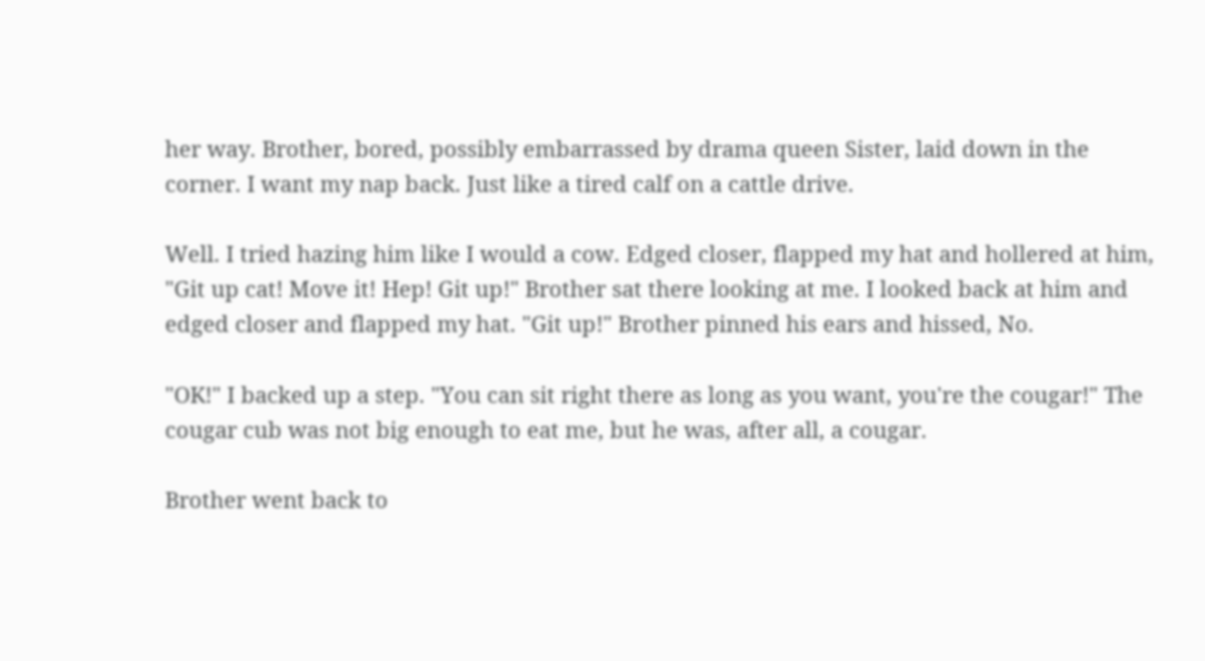her way. Brother, bored, possibly embarrassed by drama queen Sister, laid down in the corner. I want my nap back. Just like a tired calf on a cattle drive.

Well. I tried hazing him like I would a cow. Edged closer, flapped my hat and hollered at him, "Git up cat! Move it! Hep! Git up!" Brother sat there looking at me. I looked back at him and edged closer and flapped my hat. "Git up!" Brother pinned his ears and hissed, No.

"OK!" I backed up a step. "You can sit right there as long as you want, you're the cougar!" The cougar cub was not big enough to eat me, but he was, after all, a cougar.

Brother went back to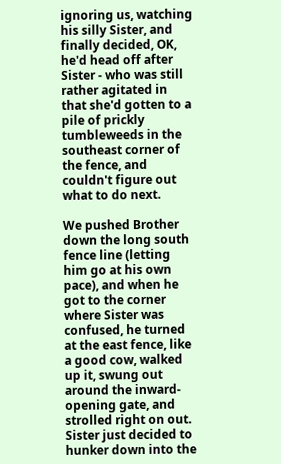ignoring us, watching his silly Sister, and finally decided, OK, he'd head off after Sister - who was still rather agitated in that she'd gotten to a pile of prickly tumbleweeds in the southeast corner of the fence, and couldn't figure out what to do next.

We pushed Brother down the long south fence line (letting him go at his own pace), and when he got to the corner where Sister was confused, he turned at the east fence, like a good cow, walked up it, swung out around the inward-opening gate, and strolled right on out. Sister just decided to hunker down into the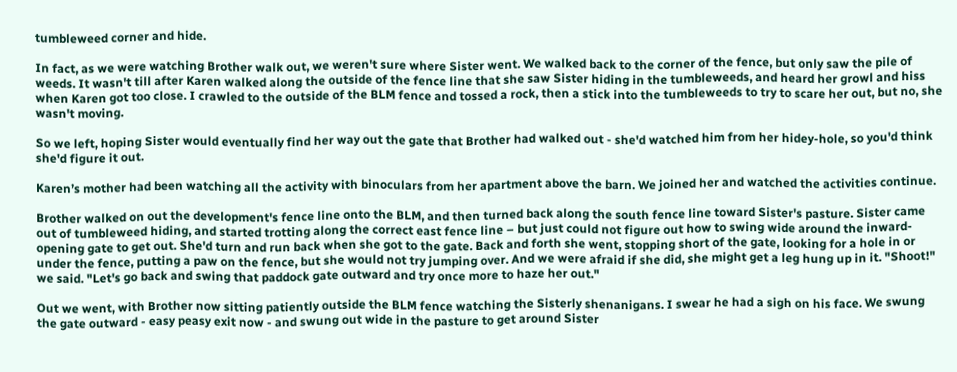tumbleweed corner and hide.

In fact, as we were watching Brother walk out, we weren't sure where Sister went. We walked back to the corner of the fence, but only saw the pile of weeds. It wasn't till after Karen walked along the outside of the fence line that she saw Sister hiding in the tumbleweeds, and heard her growl and hiss when Karen got too close. I crawled to the outside of the BLM fence and tossed a rock, then a stick into the tumbleweeds to try to scare her out, but no, she wasn't moving.

So we left, hoping Sister would eventually find her way out the gate that Brother had walked out - she'd watched him from her hidey-hole, so you'd think she'd figure it out.

Karen’s mother had been watching all the activity with binoculars from her apartment above the barn. We joined her and watched the activities continue.

Brother walked on out the development's fence line onto the BLM, and then turned back along the south fence line toward Sister's pasture. Sister came out of tumbleweed hiding, and started trotting along the correct east fence line – but just could not figure out how to swing wide around the inward-opening gate to get out. She'd turn and run back when she got to the gate. Back and forth she went, stopping short of the gate, looking for a hole in or under the fence, putting a paw on the fence, but she would not try jumping over. And we were afraid if she did, she might get a leg hung up in it. "Shoot!" we said. "Let's go back and swing that paddock gate outward and try once more to haze her out."

Out we went, with Brother now sitting patiently outside the BLM fence watching the Sisterly shenanigans. I swear he had a sigh on his face. We swung the gate outward - easy peasy exit now - and swung out wide in the pasture to get around Sister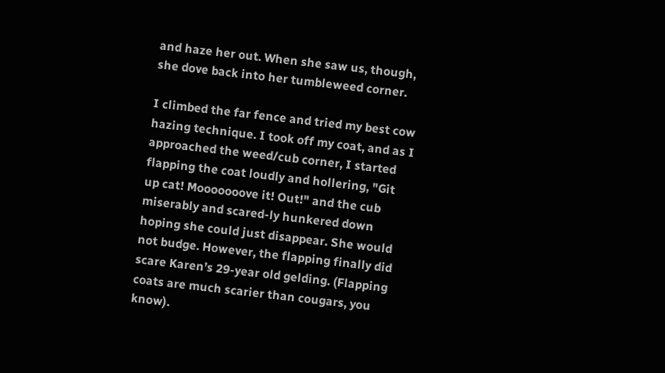and haze her out. When she saw us, though, she dove back into her tumbleweed corner.

I climbed the far fence and tried my best cow hazing technique. I took off my coat, and as I approached the weed/cub corner, I started flapping the coat loudly and hollering, "Git up cat! Mooooooove it! Out!" and the cub miserably and scared-ly hunkered down hoping she could just disappear. She would not budge. However, the flapping finally did scare Karen’s 29-year old gelding. (Flapping coats are much scarier than cougars, you know).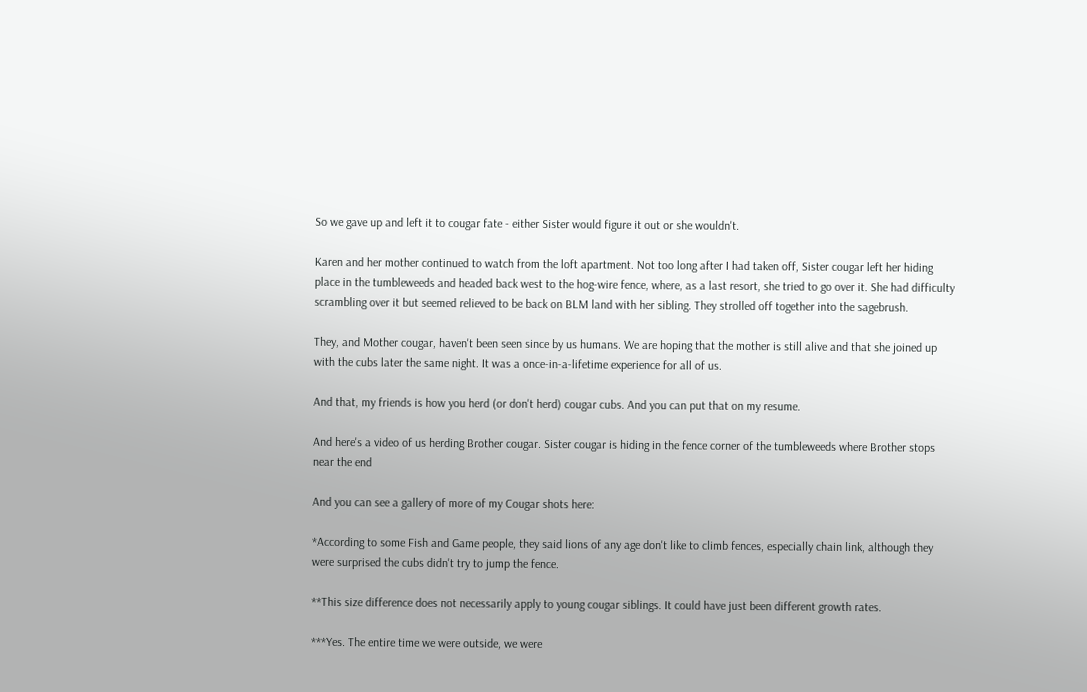So we gave up and left it to cougar fate - either Sister would figure it out or she wouldn't.

Karen and her mother continued to watch from the loft apartment. Not too long after I had taken off, Sister cougar left her hiding place in the tumbleweeds and headed back west to the hog-wire fence, where, as a last resort, she tried to go over it. She had difficulty scrambling over it but seemed relieved to be back on BLM land with her sibling. They strolled off together into the sagebrush.

They, and Mother cougar, haven't been seen since by us humans. We are hoping that the mother is still alive and that she joined up with the cubs later the same night. It was a once-in-a-lifetime experience for all of us.

And that, my friends is how you herd (or don't herd) cougar cubs. And you can put that on my resume.

And here's a video of us herding Brother cougar. Sister cougar is hiding in the fence corner of the tumbleweeds where Brother stops near the end

And you can see a gallery of more of my Cougar shots here:

*According to some Fish and Game people, they said lions of any age don't like to climb fences, especially chain link, although they were surprised the cubs didn't try to jump the fence.

**This size difference does not necessarily apply to young cougar siblings. It could have just been different growth rates.

***Yes. The entire time we were outside, we were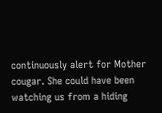continuously alert for Mother cougar. She could have been watching us from a hiding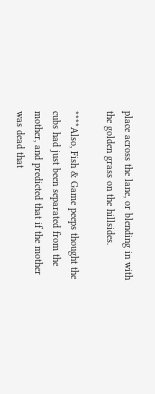place across the lane, or blending in with the golden grass on the hillsides.

****Also, Fish & Game peeps thought the cubs had just been separated from the mother, and predicted that if the mother was dead that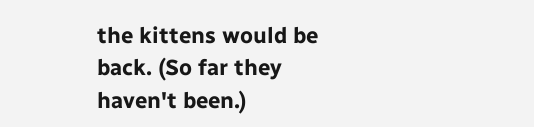the kittens would be back. (So far they haven't been.)